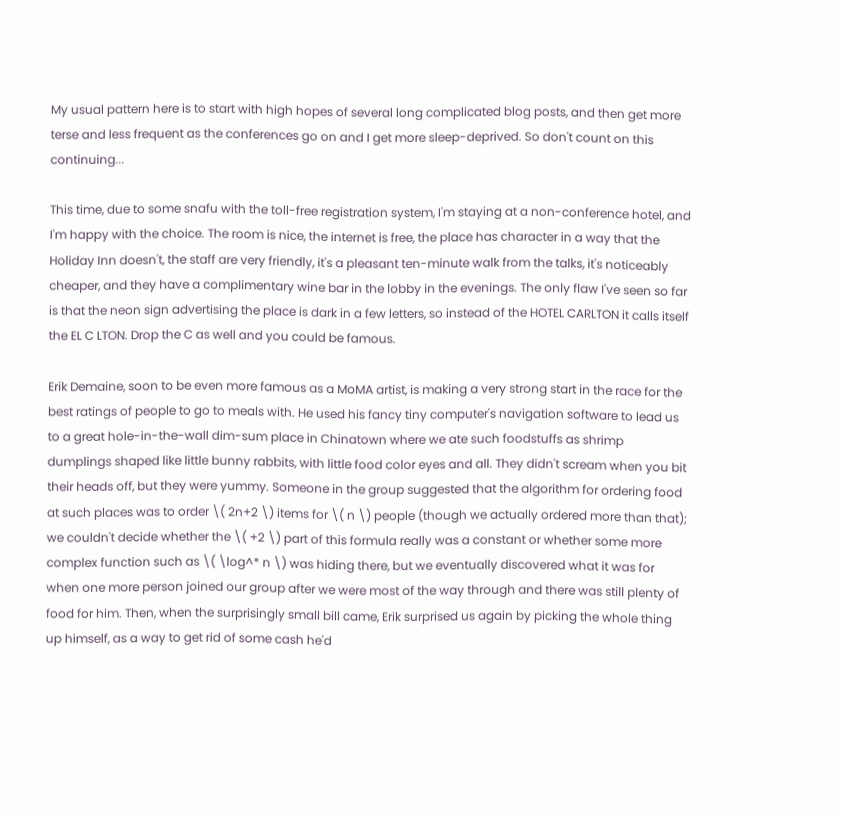My usual pattern here is to start with high hopes of several long complicated blog posts, and then get more terse and less frequent as the conferences go on and I get more sleep-deprived. So don't count on this continuing...

This time, due to some snafu with the toll-free registration system, I'm staying at a non-conference hotel, and I'm happy with the choice. The room is nice, the internet is free, the place has character in a way that the Holiday Inn doesn't, the staff are very friendly, it's a pleasant ten-minute walk from the talks, it's noticeably cheaper, and they have a complimentary wine bar in the lobby in the evenings. The only flaw I've seen so far is that the neon sign advertising the place is dark in a few letters, so instead of the HOTEL CARLTON it calls itself the EL C LTON. Drop the C as well and you could be famous.

Erik Demaine, soon to be even more famous as a MoMA artist, is making a very strong start in the race for the best ratings of people to go to meals with. He used his fancy tiny computer's navigation software to lead us to a great hole-in-the-wall dim-sum place in Chinatown where we ate such foodstuffs as shrimp dumplings shaped like little bunny rabbits, with little food color eyes and all. They didn't scream when you bit their heads off, but they were yummy. Someone in the group suggested that the algorithm for ordering food at such places was to order \( 2n+2 \) items for \( n \) people (though we actually ordered more than that); we couldn't decide whether the \( +2 \) part of this formula really was a constant or whether some more complex function such as \( \log^* n \) was hiding there, but we eventually discovered what it was for when one more person joined our group after we were most of the way through and there was still plenty of food for him. Then, when the surprisingly small bill came, Erik surprised us again by picking the whole thing up himself, as a way to get rid of some cash he'd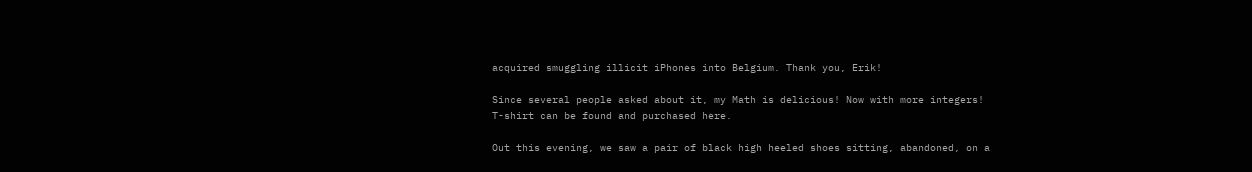acquired smuggling illicit iPhones into Belgium. Thank you, Erik!

Since several people asked about it, my Math is delicious! Now with more integers! T-shirt can be found and purchased here.

Out this evening, we saw a pair of black high heeled shoes sitting, abandoned, on a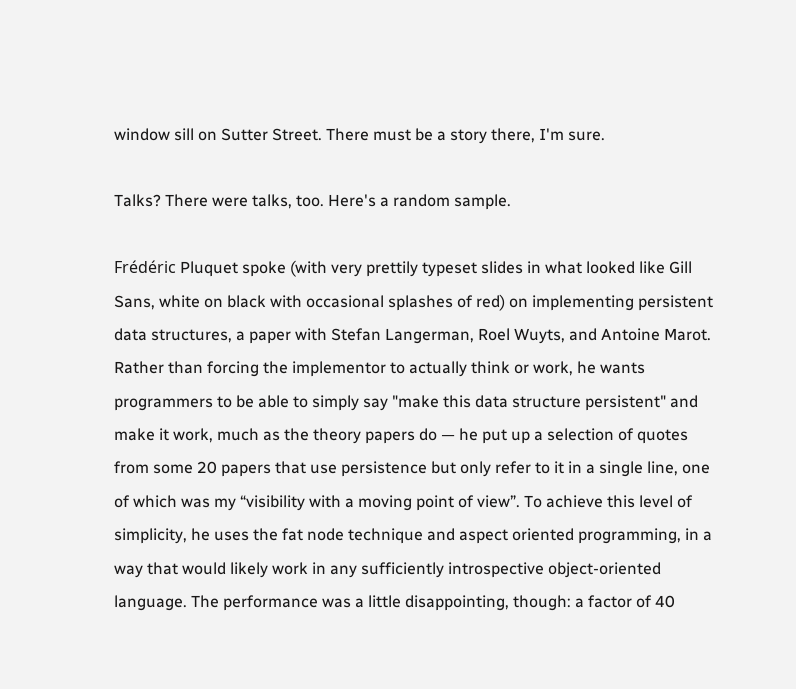window sill on Sutter Street. There must be a story there, I'm sure.

Talks? There were talks, too. Here's a random sample.

Frédéric Pluquet spoke (with very prettily typeset slides in what looked like Gill Sans, white on black with occasional splashes of red) on implementing persistent data structures, a paper with Stefan Langerman, Roel Wuyts, and Antoine Marot. Rather than forcing the implementor to actually think or work, he wants programmers to be able to simply say "make this data structure persistent" and make it work, much as the theory papers do — he put up a selection of quotes from some 20 papers that use persistence but only refer to it in a single line, one of which was my “visibility with a moving point of view”. To achieve this level of simplicity, he uses the fat node technique and aspect oriented programming, in a way that would likely work in any sufficiently introspective object-oriented language. The performance was a little disappointing, though: a factor of 40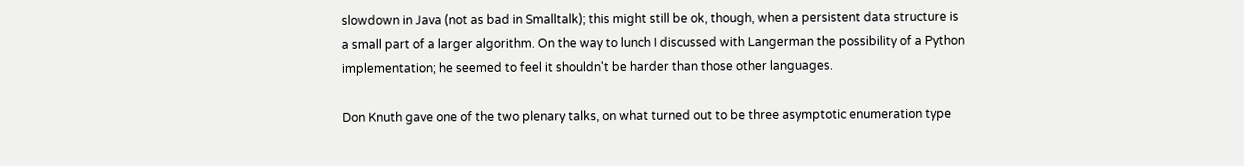slowdown in Java (not as bad in Smalltalk); this might still be ok, though, when a persistent data structure is a small part of a larger algorithm. On the way to lunch I discussed with Langerman the possibility of a Python implementation; he seemed to feel it shouldn't be harder than those other languages.

Don Knuth gave one of the two plenary talks, on what turned out to be three asymptotic enumeration type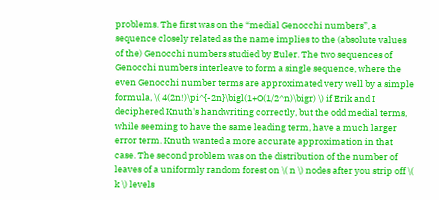problems. The first was on the “medial Genocchi numbers”, a sequence closely related as the name implies to the (absolute values of the) Genocchi numbers studied by Euler. The two sequences of Genocchi numbers interleave to form a single sequence, where the even Genocchi number terms are approximated very well by a simple formula, \( 4(2n!)\pi^{-2n}\bigl(1+O(1/2^n)\bigr) \) if Erik and I deciphered Knuth's handwriting correctly, but the odd medial terms, while seeming to have the same leading term, have a much larger error term. Knuth wanted a more accurate approximation in that case. The second problem was on the distribution of the number of leaves of a uniformly random forest on \( n \) nodes after you strip off \( k \) levels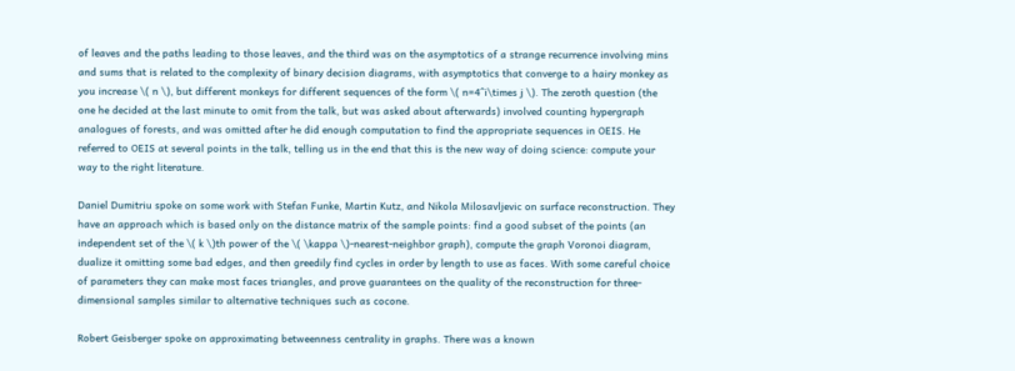of leaves and the paths leading to those leaves, and the third was on the asymptotics of a strange recurrence involving mins and sums that is related to the complexity of binary decision diagrams, with asymptotics that converge to a hairy monkey as you increase \( n \), but different monkeys for different sequences of the form \( n=4^i\times j \). The zeroth question (the one he decided at the last minute to omit from the talk, but was asked about afterwards) involved counting hypergraph analogues of forests, and was omitted after he did enough computation to find the appropriate sequences in OEIS. He referred to OEIS at several points in the talk, telling us in the end that this is the new way of doing science: compute your way to the right literature.

Daniel Dumitriu spoke on some work with Stefan Funke, Martin Kutz, and Nikola Milosavljevic on surface reconstruction. They have an approach which is based only on the distance matrix of the sample points: find a good subset of the points (an independent set of the \( k \)th power of the \( \kappa \)-nearest-neighbor graph), compute the graph Voronoi diagram, dualize it omitting some bad edges, and then greedily find cycles in order by length to use as faces. With some careful choice of parameters they can make most faces triangles, and prove guarantees on the quality of the reconstruction for three-dimensional samples similar to alternative techniques such as cocone.

Robert Geisberger spoke on approximating betweenness centrality in graphs. There was a known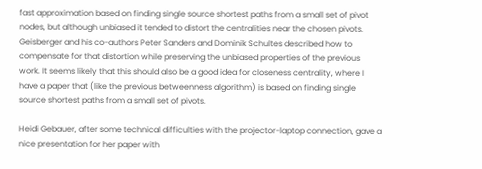fast approximation based on finding single source shortest paths from a small set of pivot nodes, but although unbiased it tended to distort the centralities near the chosen pivots. Geisberger and his co-authors Peter Sanders and Dominik Schultes described how to compensate for that distortion while preserving the unbiased properties of the previous work. It seems likely that this should also be a good idea for closeness centrality, where I have a paper that (like the previous betweenness algorithm) is based on finding single source shortest paths from a small set of pivots.

Heidi Gebauer, after some technical difficulties with the projector-laptop connection, gave a nice presentation for her paper with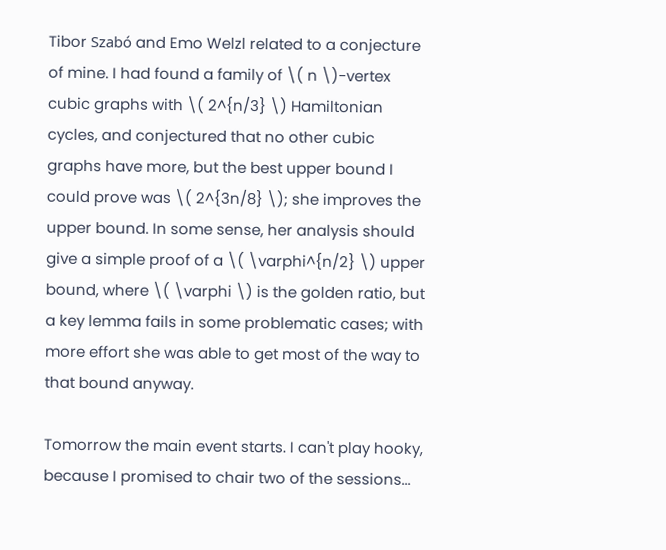Tibor Szabó and Emo Welzl related to a conjecture of mine. I had found a family of \( n \)-vertex cubic graphs with \( 2^{n/3} \) Hamiltonian cycles, and conjectured that no other cubic graphs have more, but the best upper bound I could prove was \( 2^{3n/8} \); she improves the upper bound. In some sense, her analysis should give a simple proof of a \( \varphi^{n/2} \) upper bound, where \( \varphi \) is the golden ratio, but a key lemma fails in some problematic cases; with more effort she was able to get most of the way to that bound anyway.

Tomorrow the main event starts. I can't play hooky, because I promised to chair two of the sessions...